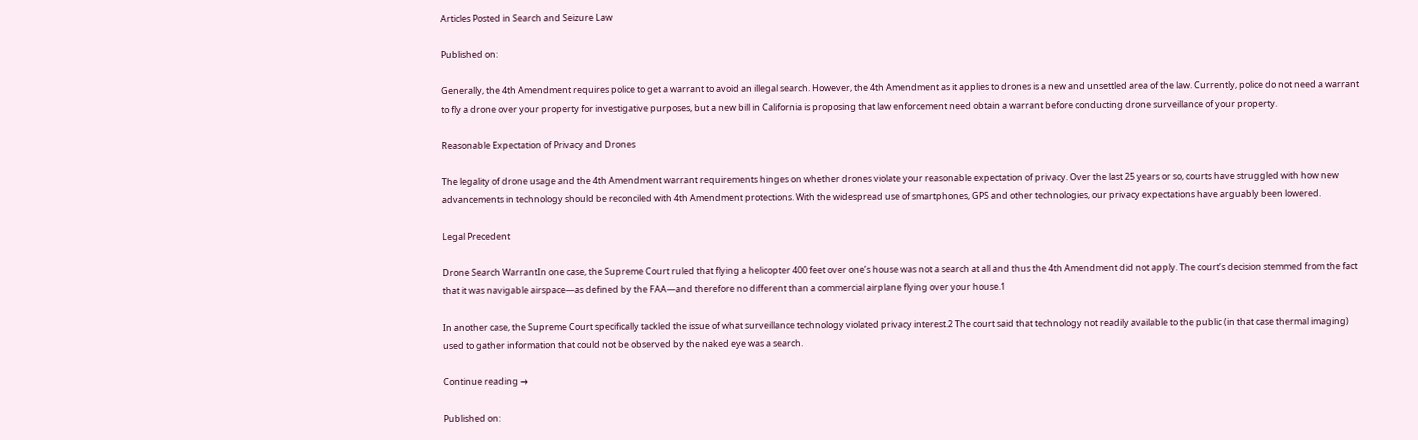Articles Posted in Search and Seizure Law

Published on:

Generally, the 4th Amendment requires police to get a warrant to avoid an illegal search. However, the 4th Amendment as it applies to drones is a new and unsettled area of the law. Currently, police do not need a warrant to fly a drone over your property for investigative purposes, but a new bill in California is proposing that law enforcement need obtain a warrant before conducting drone surveillance of your property.

Reasonable Expectation of Privacy and Drones

The legality of drone usage and the 4th Amendment warrant requirements hinges on whether drones violate your reasonable expectation of privacy. Over the last 25 years or so, courts have struggled with how new advancements in technology should be reconciled with 4th Amendment protections. With the widespread use of smartphones, GPS and other technologies, our privacy expectations have arguably been lowered.

Legal Precedent

Drone Search WarrantIn one case, the Supreme Court ruled that flying a helicopter 400 feet over one’s house was not a search at all and thus the 4th Amendment did not apply. The court’s decision stemmed from the fact that it was navigable airspace—as defined by the FAA—and therefore no different than a commercial airplane flying over your house.1

In another case, the Supreme Court specifically tackled the issue of what surveillance technology violated privacy interest.2 The court said that technology not readily available to the public (in that case thermal imaging) used to gather information that could not be observed by the naked eye was a search.

Continue reading →

Published on: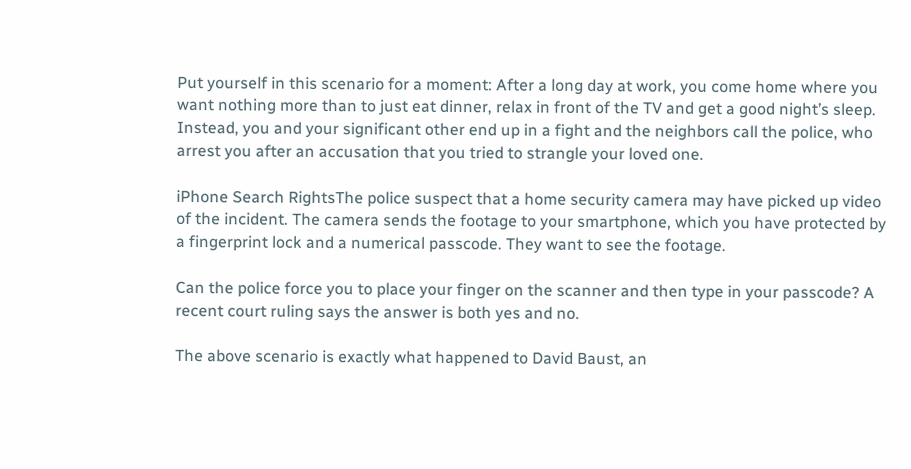Put yourself in this scenario for a moment: After a long day at work, you come home where you want nothing more than to just eat dinner, relax in front of the TV and get a good night’s sleep. Instead, you and your significant other end up in a fight and the neighbors call the police, who arrest you after an accusation that you tried to strangle your loved one.

iPhone Search RightsThe police suspect that a home security camera may have picked up video of the incident. The camera sends the footage to your smartphone, which you have protected by a fingerprint lock and a numerical passcode. They want to see the footage.

Can the police force you to place your finger on the scanner and then type in your passcode? A recent court ruling says the answer is both yes and no.

The above scenario is exactly what happened to David Baust, an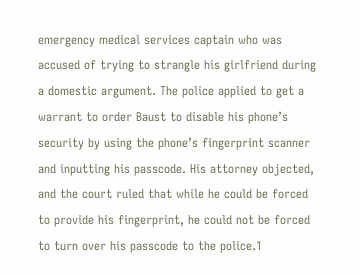emergency medical services captain who was accused of trying to strangle his girlfriend during a domestic argument. The police applied to get a warrant to order Baust to disable his phone’s security by using the phone’s fingerprint scanner and inputting his passcode. His attorney objected, and the court ruled that while he could be forced to provide his fingerprint, he could not be forced to turn over his passcode to the police.1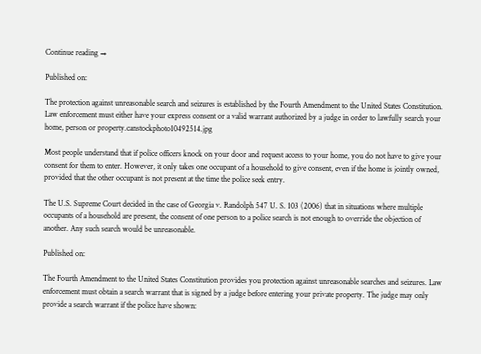Continue reading →

Published on:

The protection against unreasonable search and seizures is established by the Fourth Amendment to the United States Constitution. Law enforcement must either have your express consent or a valid warrant authorized by a judge in order to lawfully search your home, person or property.canstockphoto10492514.jpg

Most people understand that if police officers knock on your door and request access to your home, you do not have to give your consent for them to enter. However, it only takes one occupant of a household to give consent, even if the home is jointly owned, provided that the other occupant is not present at the time the police seek entry.

The U.S. Supreme Court decided in the case of Georgia v. Randolph 547 U. S. 103 (2006) that in situations where multiple occupants of a household are present, the consent of one person to a police search is not enough to override the objection of another. Any such search would be unreasonable.

Published on:

The Fourth Amendment to the United States Constitution provides you protection against unreasonable searches and seizures. Law enforcement must obtain a search warrant that is signed by a judge before entering your private property. The judge may only provide a search warrant if the police have shown: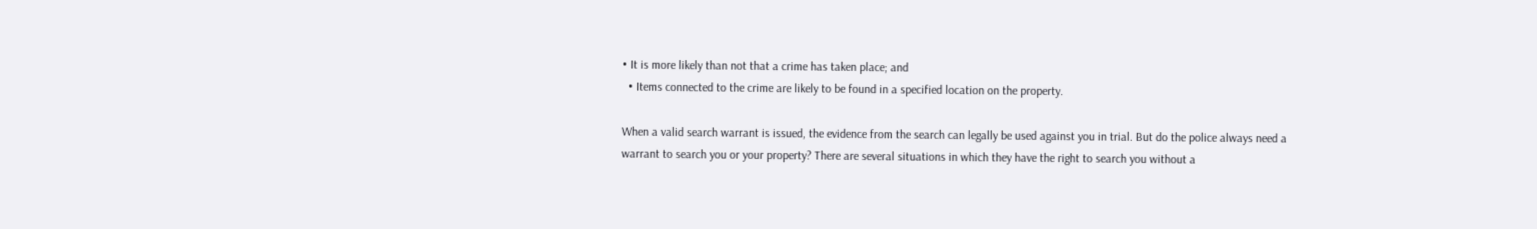• It is more likely than not that a crime has taken place; and
  • Items connected to the crime are likely to be found in a specified location on the property.

When a valid search warrant is issued, the evidence from the search can legally be used against you in trial. But do the police always need a warrant to search you or your property? There are several situations in which they have the right to search you without a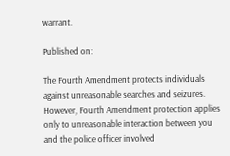warrant.

Published on:

The Fourth Amendment protects individuals against unreasonable searches and seizures. However, Fourth Amendment protection applies only to unreasonable interaction between you and the police officer involved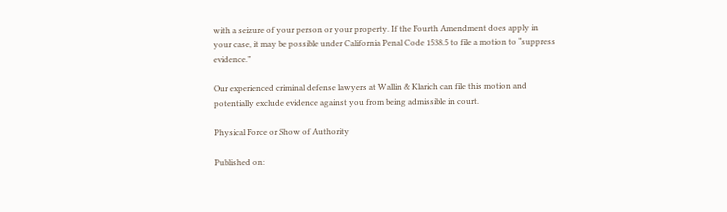with a seizure of your person or your property. If the Fourth Amendment does apply in your case, it may be possible under California Penal Code 1538.5 to file a motion to “suppress evidence.”

Our experienced criminal defense lawyers at Wallin & Klarich can file this motion and potentially exclude evidence against you from being admissible in court.

Physical Force or Show of Authority

Published on: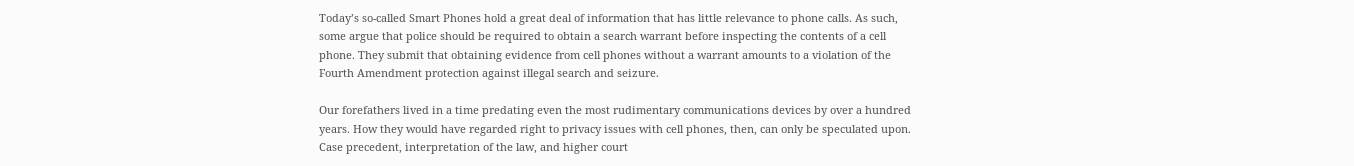Today’s so-called Smart Phones hold a great deal of information that has little relevance to phone calls. As such, some argue that police should be required to obtain a search warrant before inspecting the contents of a cell phone. They submit that obtaining evidence from cell phones without a warrant amounts to a violation of the Fourth Amendment protection against illegal search and seizure.

Our forefathers lived in a time predating even the most rudimentary communications devices by over a hundred years. How they would have regarded right to privacy issues with cell phones, then, can only be speculated upon. Case precedent, interpretation of the law, and higher court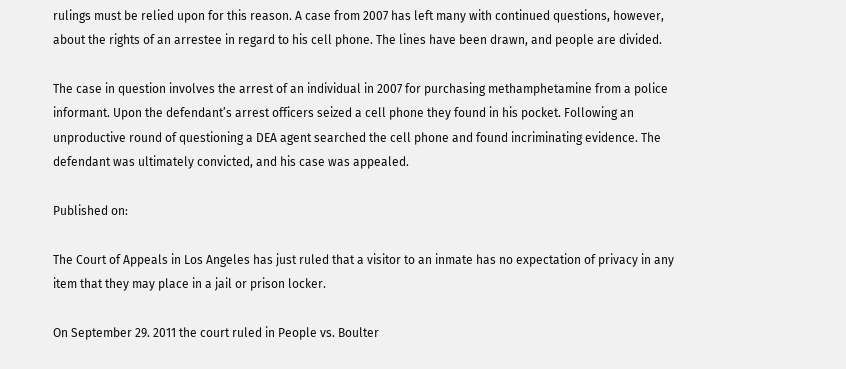rulings must be relied upon for this reason. A case from 2007 has left many with continued questions, however, about the rights of an arrestee in regard to his cell phone. The lines have been drawn, and people are divided.

The case in question involves the arrest of an individual in 2007 for purchasing methamphetamine from a police informant. Upon the defendant’s arrest officers seized a cell phone they found in his pocket. Following an unproductive round of questioning a DEA agent searched the cell phone and found incriminating evidence. The defendant was ultimately convicted, and his case was appealed.

Published on:

The Court of Appeals in Los Angeles has just ruled that a visitor to an inmate has no expectation of privacy in any item that they may place in a jail or prison locker.

On September 29. 2011 the court ruled in People vs. Boulter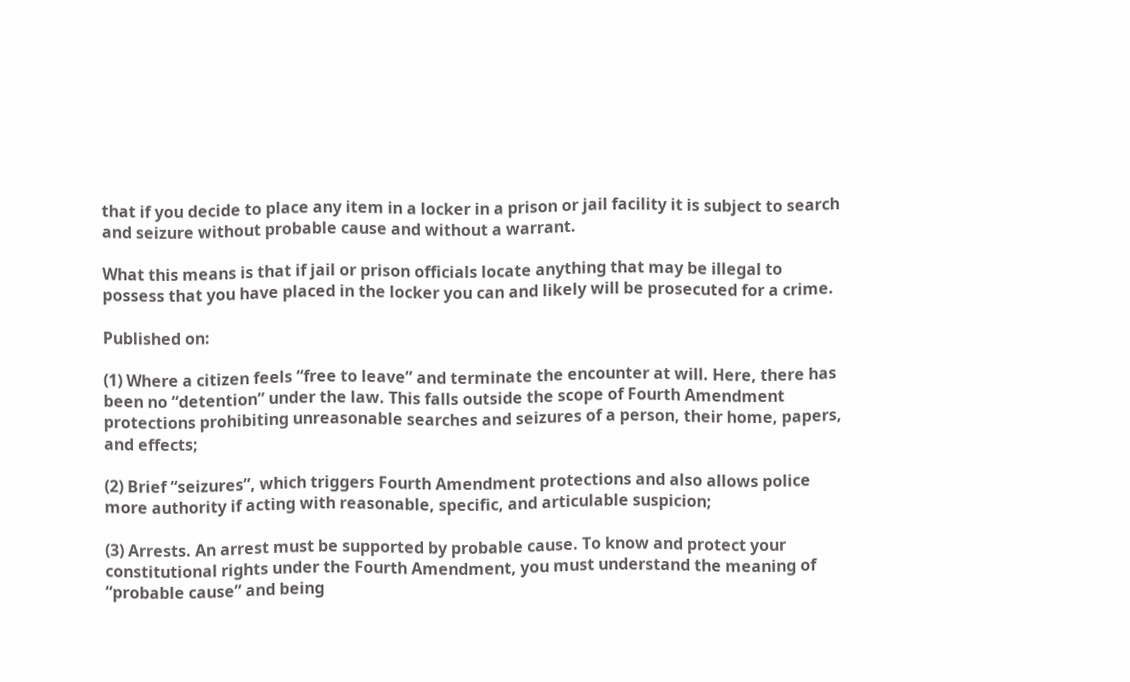that if you decide to place any item in a locker in a prison or jail facility it is subject to search and seizure without probable cause and without a warrant.

What this means is that if jail or prison officials locate anything that may be illegal to possess that you have placed in the locker you can and likely will be prosecuted for a crime.

Published on:

(1) Where a citizen feels “free to leave” and terminate the encounter at will. Here, there has been no “detention” under the law. This falls outside the scope of Fourth Amendment protections prohibiting unreasonable searches and seizures of a person, their home, papers, and effects;

(2) Brief “seizures”, which triggers Fourth Amendment protections and also allows police more authority if acting with reasonable, specific, and articulable suspicion;

(3) Arrests. An arrest must be supported by probable cause. To know and protect your constitutional rights under the Fourth Amendment, you must understand the meaning of “probable cause” and being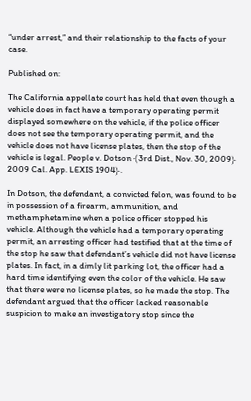“under arrest,” and their relationship to the facts of your case.

Published on:

The California appellate court has held that even though a vehicle does in fact have a temporary operating permit displayed somewhere on the vehicle, if the police officer does not see the temporary operating permit, and the vehicle does not have license plates, then the stop of the vehicle is legal. People v. Dotson ﴾3rd Dist., Nov. 30, 2009﴿ 2009 Cal. App. LEXIS 1904﴿.

In Dotson, the defendant, a convicted felon, was found to be in possession of a firearm, ammunition, and methamphetamine when a police officer stopped his vehicle. Although the vehicle had a temporary operating permit, an arresting officer had testified that at the time of the stop he saw that defendant’s vehicle did not have license plates. In fact, in a dimly lit parking lot, the officer had a hard time identifying even the color of the vehicle. He saw that there were no license plates, so he made the stop. The defendant argued that the officer lacked reasonable suspicion to make an investigatory stop since the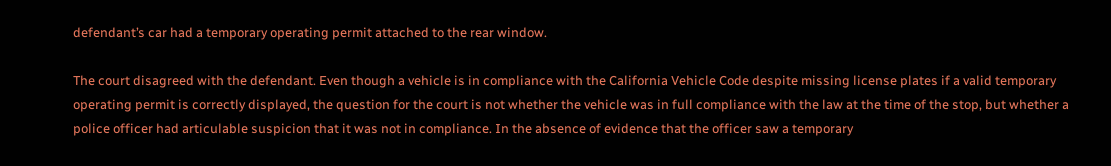defendant’s car had a temporary operating permit attached to the rear window.

The court disagreed with the defendant. Even though a vehicle is in compliance with the California Vehicle Code despite missing license plates if a valid temporary operating permit is correctly displayed, the question for the court is not whether the vehicle was in full compliance with the law at the time of the stop, but whether a police officer had articulable suspicion that it was not in compliance. In the absence of evidence that the officer saw a temporary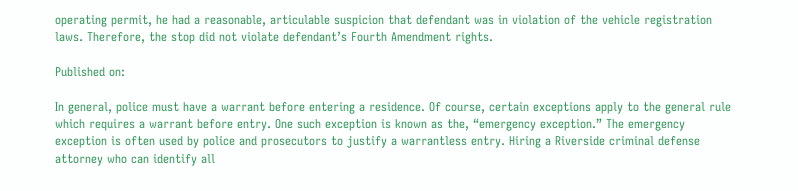operating permit, he had a reasonable, articulable suspicion that defendant was in violation of the vehicle registration laws. Therefore, the stop did not violate defendant’s Fourth Amendment rights.

Published on:

In general, police must have a warrant before entering a residence. Of course, certain exceptions apply to the general rule which requires a warrant before entry. One such exception is known as the, “emergency exception.” The emergency exception is often used by police and prosecutors to justify a warrantless entry. Hiring a Riverside criminal defense attorney who can identify all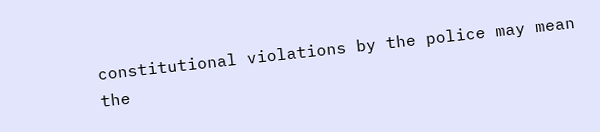constitutional violations by the police may mean the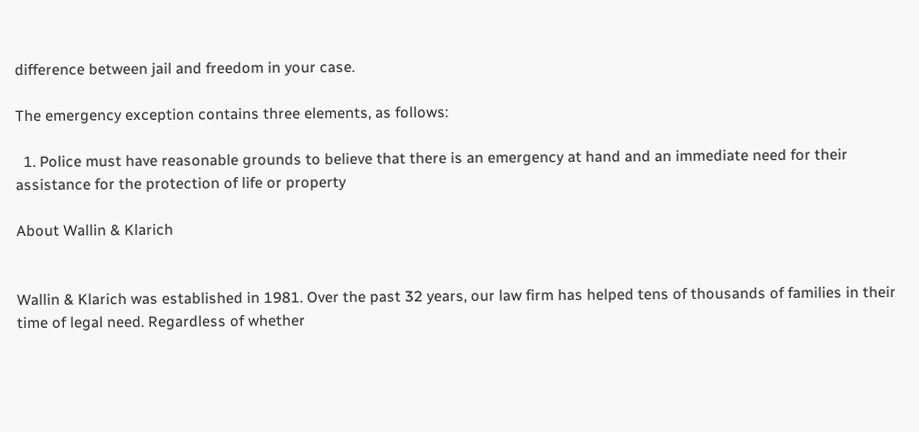difference between jail and freedom in your case.

The emergency exception contains three elements, as follows:

  1. Police must have reasonable grounds to believe that there is an emergency at hand and an immediate need for their assistance for the protection of life or property

About Wallin & Klarich


Wallin & Klarich was established in 1981. Over the past 32 years, our law firm has helped tens of thousands of families in their time of legal need. Regardless of whether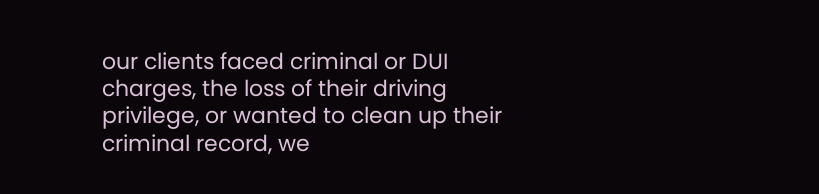our clients faced criminal or DUI charges, the loss of their driving privilege, or wanted to clean up their criminal record, we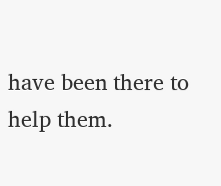have been there to help them.